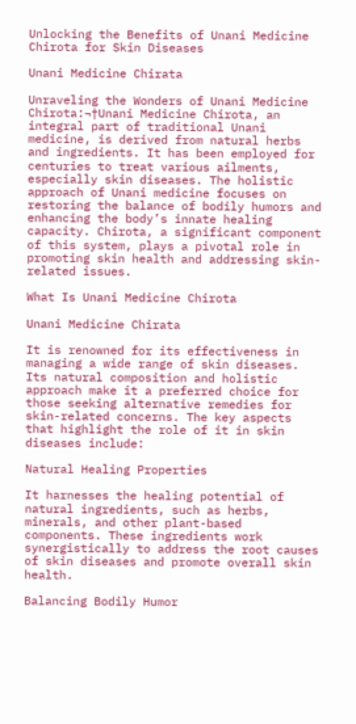Unlocking the Benefits of Unani Medicine Chirota for Skin Diseases

Unani Medicine Chirata

Unraveling the Wonders of Unani Medicine Chirota:¬†Unani Medicine Chirota, an integral part of traditional Unani medicine, is derived from natural herbs and ingredients. It has been employed for centuries to treat various ailments, especially skin diseases. The holistic approach of Unani medicine focuses on restoring the balance of bodily humors and enhancing the body’s innate healing capacity. Chirota, a significant component of this system, plays a pivotal role in promoting skin health and addressing skin-related issues.

What Is Unani Medicine Chirota

Unani Medicine Chirata

It is renowned for its effectiveness in managing a wide range of skin diseases. Its natural composition and holistic approach make it a preferred choice for those seeking alternative remedies for skin-related concerns. The key aspects that highlight the role of it in skin diseases include:

Natural Healing Properties

It harnesses the healing potential of natural ingredients, such as herbs, minerals, and other plant-based components. These ingredients work synergistically to address the root causes of skin diseases and promote overall skin health.

Balancing Bodily Humor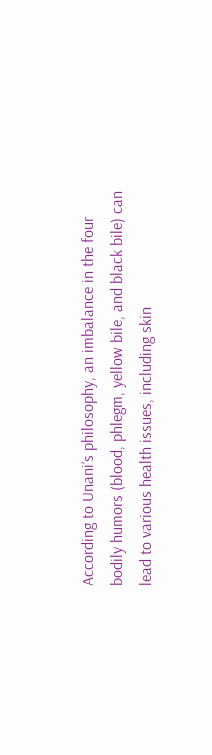According to Unani’s philosophy, an imbalance in the four bodily humors (blood, phlegm, yellow bile, and black bile) can lead to various health issues, including skin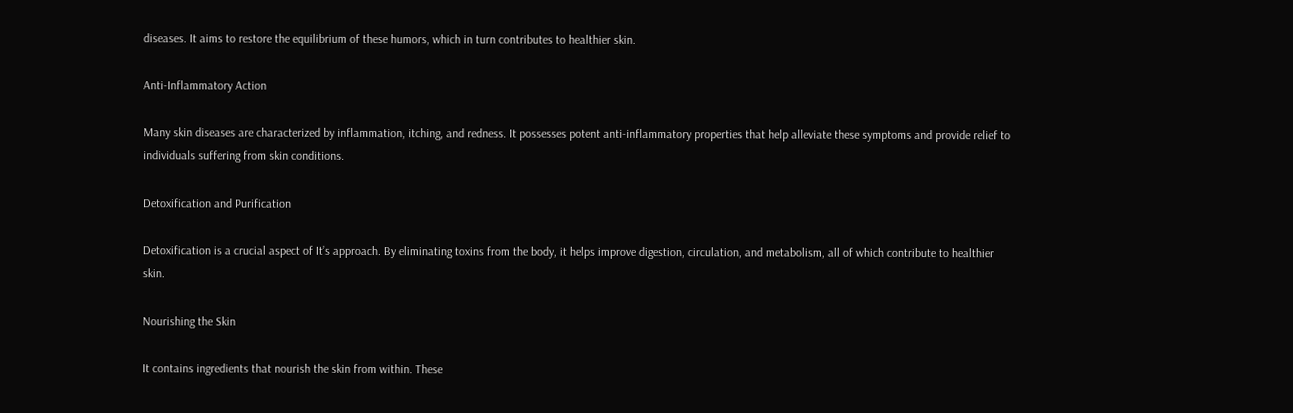diseases. It aims to restore the equilibrium of these humors, which in turn contributes to healthier skin.

Anti-Inflammatory Action

Many skin diseases are characterized by inflammation, itching, and redness. It possesses potent anti-inflammatory properties that help alleviate these symptoms and provide relief to individuals suffering from skin conditions.

Detoxification and Purification

Detoxification is a crucial aspect of It’s approach. By eliminating toxins from the body, it helps improve digestion, circulation, and metabolism, all of which contribute to healthier skin.

Nourishing the Skin

It contains ingredients that nourish the skin from within. These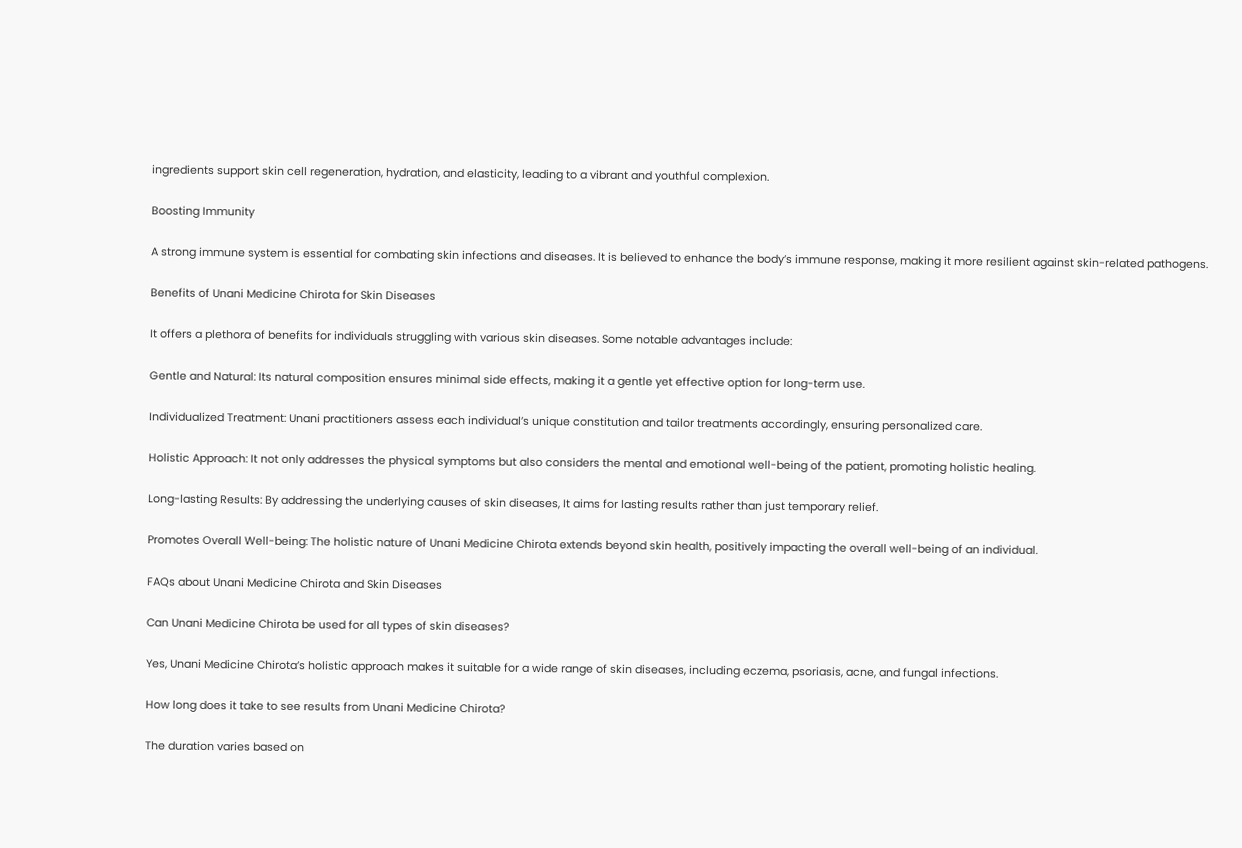ingredients support skin cell regeneration, hydration, and elasticity, leading to a vibrant and youthful complexion.

Boosting Immunity

A strong immune system is essential for combating skin infections and diseases. It is believed to enhance the body’s immune response, making it more resilient against skin-related pathogens.

Benefits of Unani Medicine Chirota for Skin Diseases

It offers a plethora of benefits for individuals struggling with various skin diseases. Some notable advantages include:

Gentle and Natural: Its natural composition ensures minimal side effects, making it a gentle yet effective option for long-term use.

Individualized Treatment: Unani practitioners assess each individual’s unique constitution and tailor treatments accordingly, ensuring personalized care.

Holistic Approach: It not only addresses the physical symptoms but also considers the mental and emotional well-being of the patient, promoting holistic healing.

Long-lasting Results: By addressing the underlying causes of skin diseases, It aims for lasting results rather than just temporary relief.

Promotes Overall Well-being: The holistic nature of Unani Medicine Chirota extends beyond skin health, positively impacting the overall well-being of an individual.

FAQs about Unani Medicine Chirota and Skin Diseases

Can Unani Medicine Chirota be used for all types of skin diseases?

Yes, Unani Medicine Chirota’s holistic approach makes it suitable for a wide range of skin diseases, including eczema, psoriasis, acne, and fungal infections.

How long does it take to see results from Unani Medicine Chirota?

The duration varies based on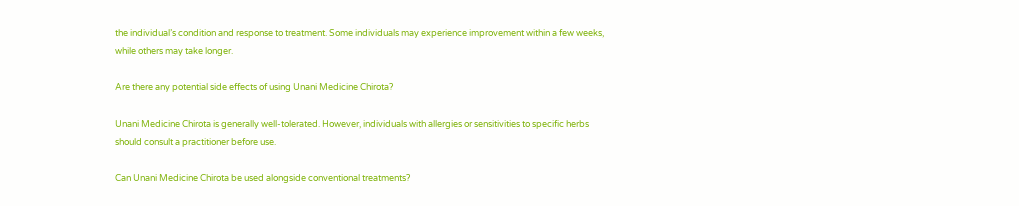the individual’s condition and response to treatment. Some individuals may experience improvement within a few weeks, while others may take longer.

Are there any potential side effects of using Unani Medicine Chirota?

Unani Medicine Chirota is generally well-tolerated. However, individuals with allergies or sensitivities to specific herbs should consult a practitioner before use.

Can Unani Medicine Chirota be used alongside conventional treatments?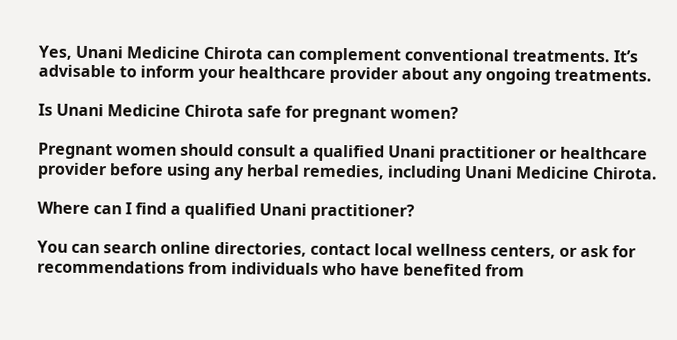Yes, Unani Medicine Chirota can complement conventional treatments. It’s advisable to inform your healthcare provider about any ongoing treatments.

Is Unani Medicine Chirota safe for pregnant women?

Pregnant women should consult a qualified Unani practitioner or healthcare provider before using any herbal remedies, including Unani Medicine Chirota.

Where can I find a qualified Unani practitioner?

You can search online directories, contact local wellness centers, or ask for recommendations from individuals who have benefited from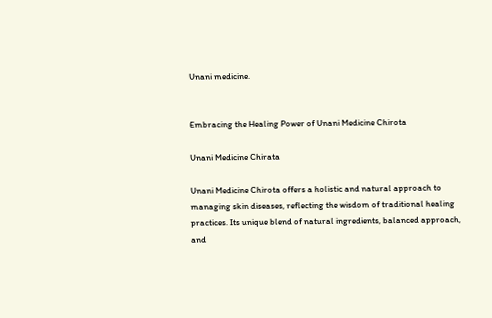Unani medicine.


Embracing the Healing Power of Unani Medicine Chirota

Unani Medicine Chirata

Unani Medicine Chirota offers a holistic and natural approach to managing skin diseases, reflecting the wisdom of traditional healing practices. Its unique blend of natural ingredients, balanced approach, and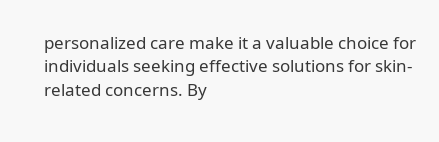personalized care make it a valuable choice for individuals seeking effective solutions for skin-related concerns. By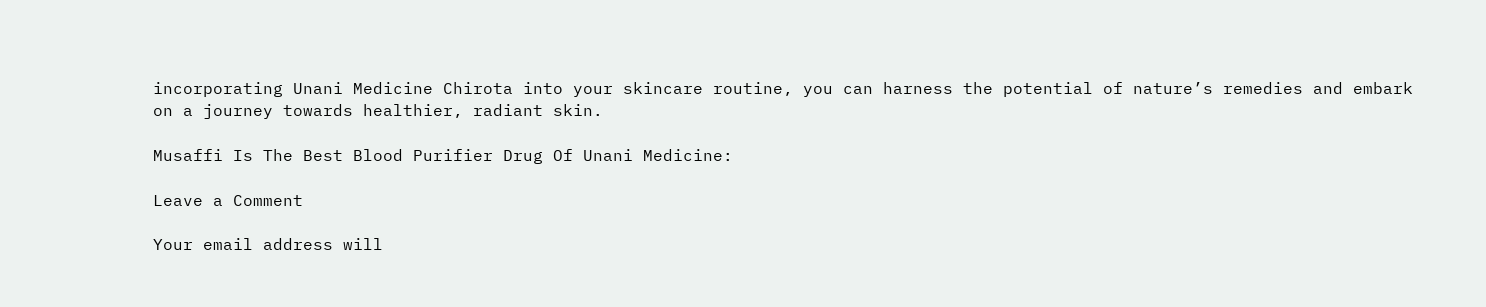incorporating Unani Medicine Chirota into your skincare routine, you can harness the potential of nature’s remedies and embark on a journey towards healthier, radiant skin.

Musaffi Is The Best Blood Purifier Drug Of Unani Medicine:

Leave a Comment

Your email address will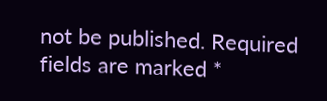not be published. Required fields are marked *